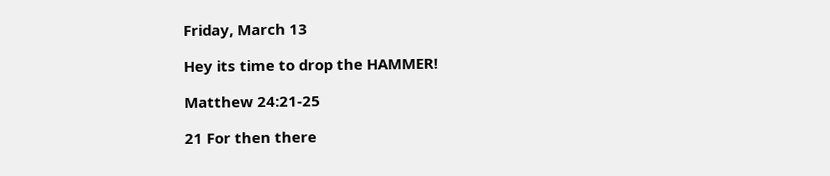Friday, March 13

Hey its time to drop the HAMMER!

Matthew 24:21-25

21 For then there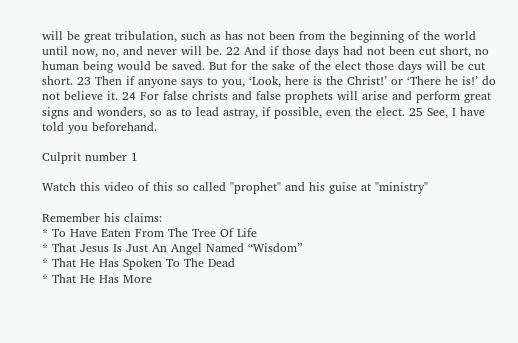will be great tribulation, such as has not been from the beginning of the world until now, no, and never will be. 22 And if those days had not been cut short, no human being would be saved. But for the sake of the elect those days will be cut short. 23 Then if anyone says to you, ‘Look, here is the Christ!’ or ‘There he is!’ do not believe it. 24 For false christs and false prophets will arise and perform great signs and wonders, so as to lead astray, if possible, even the elect. 25 See, I have told you beforehand.

Culprit number 1

Watch this video of this so called "prophet" and his guise at "ministry"

Remember his claims:
* To Have Eaten From The Tree Of Life
* That Jesus Is Just An Angel Named “Wisdom”
* That He Has Spoken To The Dead
* That He Has More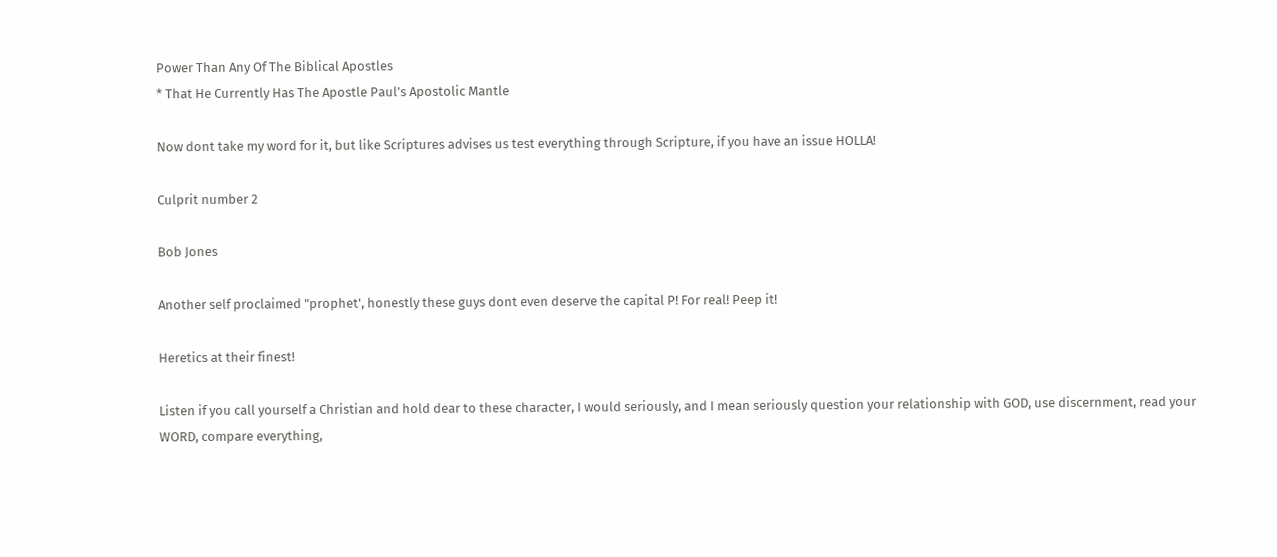Power Than Any Of The Biblical Apostles
* That He Currently Has The Apostle Paul’s Apostolic Mantle

Now dont take my word for it, but like Scriptures advises us test everything through Scripture, if you have an issue HOLLA!

Culprit number 2

Bob Jones

Another self proclaimed "prophet', honestly these guys dont even deserve the capital P! For real! Peep it!

Heretics at their finest!

Listen if you call yourself a Christian and hold dear to these character, I would seriously, and I mean seriously question your relationship with GOD, use discernment, read your WORD, compare everything,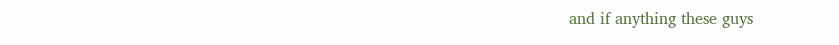and if anything these guys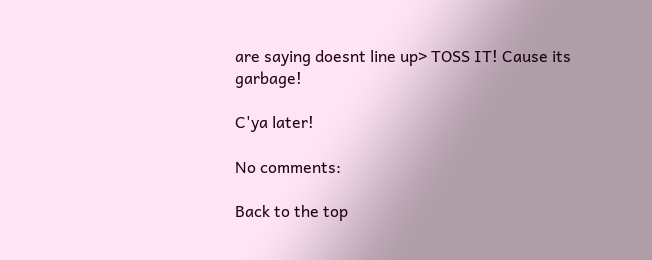are saying doesnt line up> TOSS IT! Cause its garbage!

C'ya later!

No comments:

Back to the top